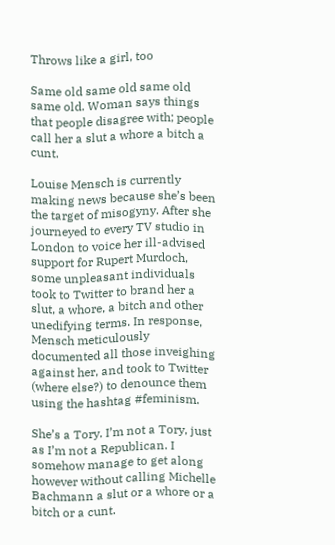Throws like a girl, too

Same old same old same old same old. Woman says things that people disagree with; people call her a slut a whore a bitch a cunt.

Louise Mensch is currently making news because she’s been the target of misogyny. After she journeyed to every TV studio in London to voice her ill-advised support for Rupert Murdoch, some unpleasant individuals took to Twitter to brand her a slut, a whore, a bitch and other unedifying terms. In response, Mensch meticulously documented all those inveighing against her, and took to Twitter (where else?) to denounce them using the hashtag #feminism.

She’s a Tory. I’m not a Tory, just as I’m not a Republican. I somehow manage to get along however without calling Michelle Bachmann a slut or a whore or a bitch or a cunt.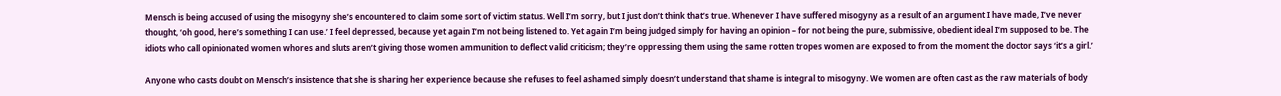Mensch is being accused of using the misogyny she’s encountered to claim some sort of victim status. Well I’m sorry, but I just don’t think that’s true. Whenever I have suffered misogyny as a result of an argument I have made, I’ve never thought, ‘oh good, here’s something I can use.’ I feel depressed, because yet again I’m not being listened to. Yet again I’m being judged simply for having an opinion – for not being the pure, submissive, obedient ideal I’m supposed to be. The idiots who call opinionated women whores and sluts aren’t giving those women ammunition to deflect valid criticism; they’re oppressing them using the same rotten tropes women are exposed to from the moment the doctor says ‘it’s a girl.’

Anyone who casts doubt on Mensch’s insistence that she is sharing her experience because she refuses to feel ashamed simply doesn’t understand that shame is integral to misogyny. We women are often cast as the raw materials of body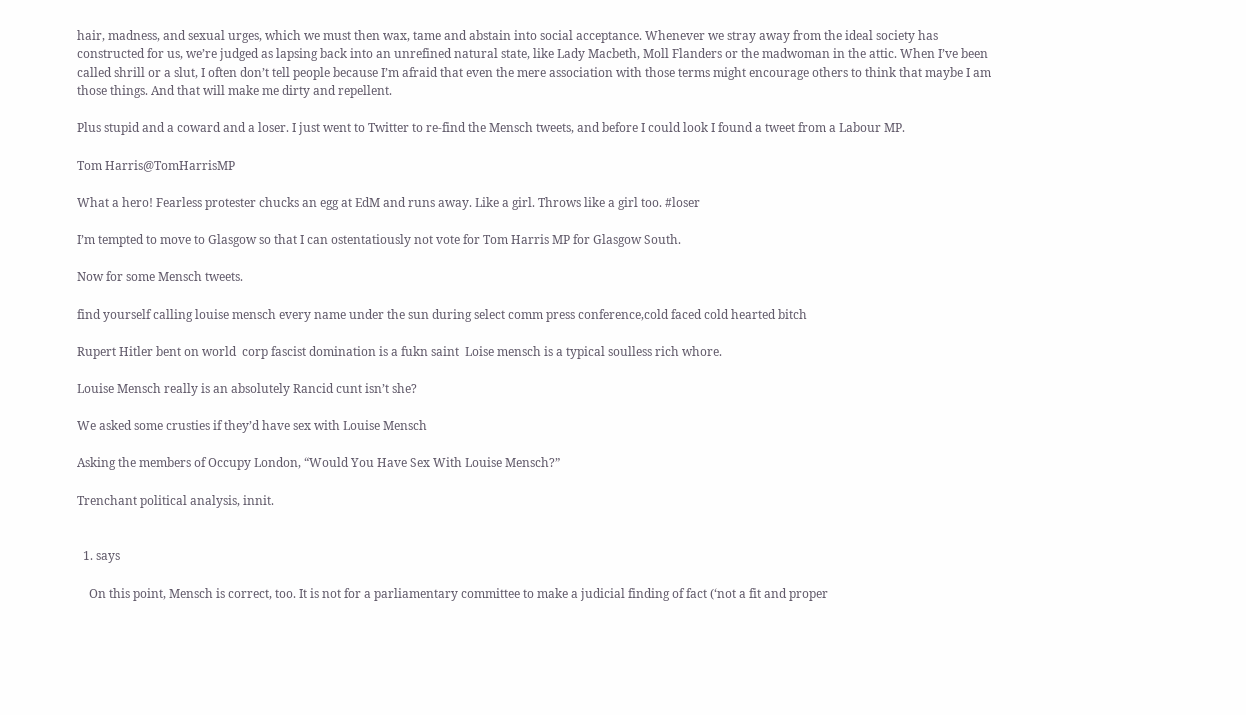hair, madness, and sexual urges, which we must then wax, tame and abstain into social acceptance. Whenever we stray away from the ideal society has constructed for us, we’re judged as lapsing back into an unrefined natural state, like Lady Macbeth, Moll Flanders or the madwoman in the attic. When I’ve been called shrill or a slut, I often don’t tell people because I’m afraid that even the mere association with those terms might encourage others to think that maybe I am those things. And that will make me dirty and repellent.

Plus stupid and a coward and a loser. I just went to Twitter to re-find the Mensch tweets, and before I could look I found a tweet from a Labour MP.

Tom Harris@TomHarrisMP

What a hero! Fearless protester chucks an egg at EdM and runs away. Like a girl. Throws like a girl too. #loser

I’m tempted to move to Glasgow so that I can ostentatiously not vote for Tom Harris MP for Glasgow South.

Now for some Mensch tweets.

find yourself calling louise mensch every name under the sun during select comm press conference,cold faced cold hearted bitch

Rupert Hitler bent on world  corp fascist domination is a fukn saint  Loise mensch is a typical soulless rich whore.

Louise Mensch really is an absolutely Rancid cunt isn’t she?

We asked some crusties if they’d have sex with Louise Mensch

Asking the members of Occupy London, “Would You Have Sex With Louise Mensch?”

Trenchant political analysis, innit.


  1. says

    On this point, Mensch is correct, too. It is not for a parliamentary committee to make a judicial finding of fact (‘not a fit and proper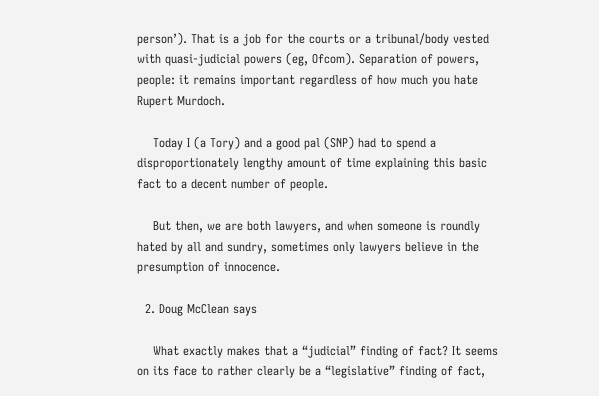person’). That is a job for the courts or a tribunal/body vested with quasi-judicial powers (eg, Ofcom). Separation of powers, people: it remains important regardless of how much you hate Rupert Murdoch.

    Today I (a Tory) and a good pal (SNP) had to spend a disproportionately lengthy amount of time explaining this basic fact to a decent number of people.

    But then, we are both lawyers, and when someone is roundly hated by all and sundry, sometimes only lawyers believe in the presumption of innocence.

  2. Doug McClean says

    What exactly makes that a “judicial” finding of fact? It seems on its face to rather clearly be a “legislative” finding of fact,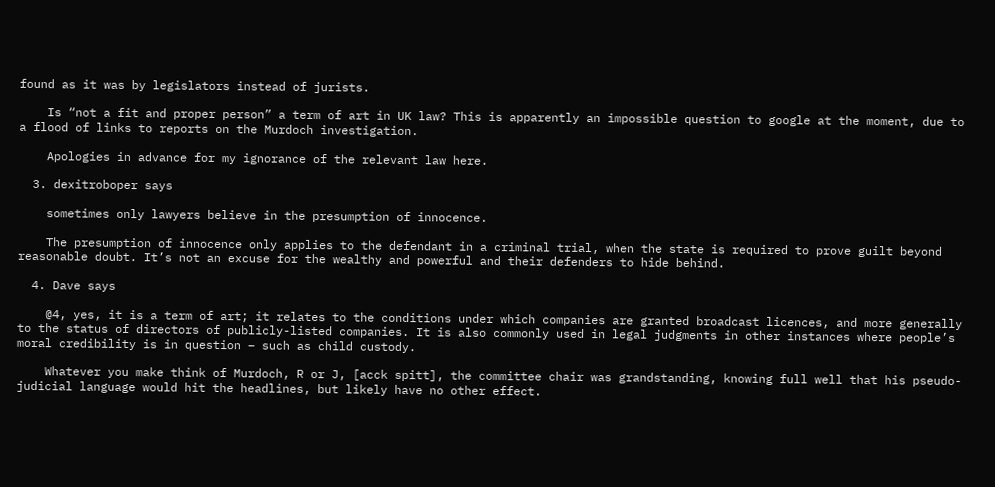found as it was by legislators instead of jurists.

    Is “not a fit and proper person” a term of art in UK law? This is apparently an impossible question to google at the moment, due to a flood of links to reports on the Murdoch investigation.

    Apologies in advance for my ignorance of the relevant law here.

  3. dexitroboper says

    sometimes only lawyers believe in the presumption of innocence.

    The presumption of innocence only applies to the defendant in a criminal trial, when the state is required to prove guilt beyond reasonable doubt. It’s not an excuse for the wealthy and powerful and their defenders to hide behind.

  4. Dave says

    @4, yes, it is a term of art; it relates to the conditions under which companies are granted broadcast licences, and more generally to the status of directors of publicly-listed companies. It is also commonly used in legal judgments in other instances where people’s moral credibility is in question – such as child custody.

    Whatever you make think of Murdoch, R or J, [acck spitt], the committee chair was grandstanding, knowing full well that his pseudo-judicial language would hit the headlines, but likely have no other effect.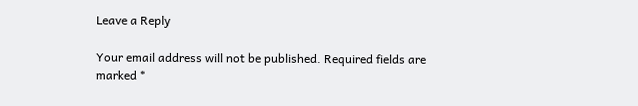Leave a Reply

Your email address will not be published. Required fields are marked *